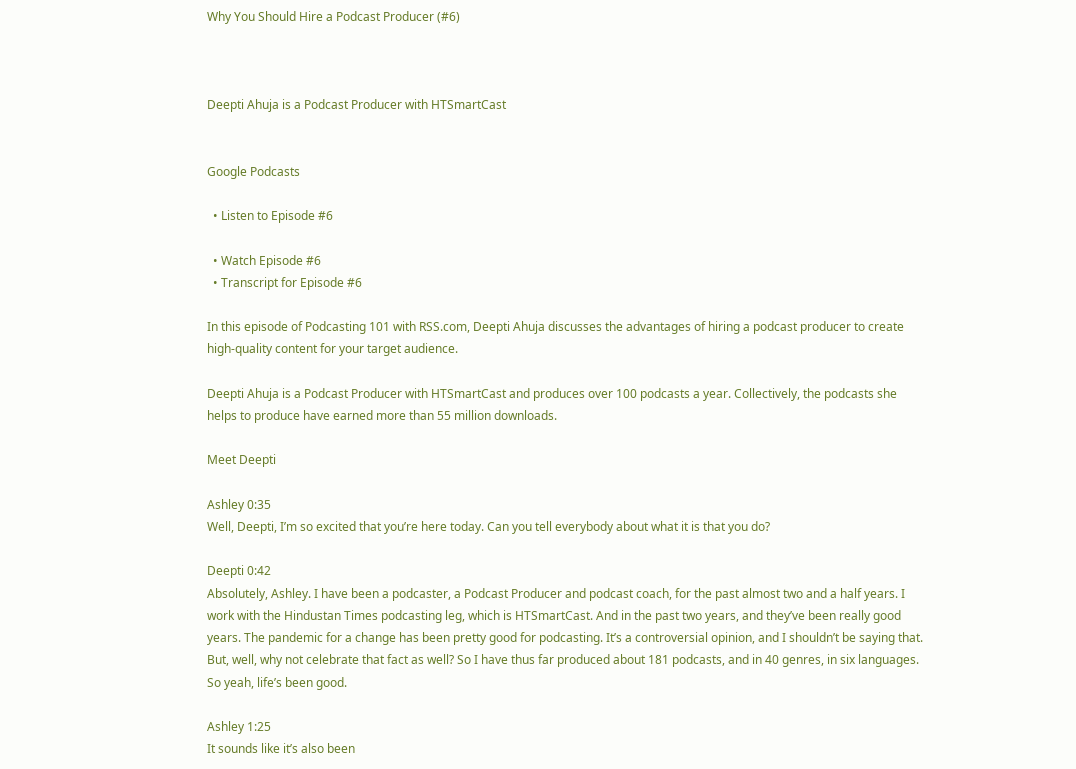Why You Should Hire a Podcast Producer (#6)



Deepti Ahuja is a Podcast Producer with HTSmartCast


Google Podcasts

  • Listen to Episode #6

  • Watch Episode #6
  • Transcript for Episode #6

In this episode of Podcasting 101 with RSS.com, Deepti Ahuja discusses the advantages of hiring a podcast producer to create high-quality content for your target audience.

Deepti Ahuja is a Podcast Producer with HTSmartCast and produces over 100 podcasts a year. Collectively, the podcasts she helps to produce have earned more than 55 million downloads.

Meet Deepti

Ashley 0:35
Well, Deepti, I’m so excited that you’re here today. Can you tell everybody about what it is that you do?

Deepti 0:42
Absolutely, Ashley. I have been a podcaster, a Podcast Producer and podcast coach, for the past almost two and a half years. I work with the Hindustan Times podcasting leg, which is HTSmartCast. And in the past two years, and they’ve been really good years. The pandemic for a change has been pretty good for podcasting. It’s a controversial opinion, and I shouldn’t be saying that. But, well, why not celebrate that fact as well? So I have thus far produced about 181 podcasts, and in 40 genres, in six languages. So yeah, life’s been good.

Ashley 1:25
It sounds like it’s also been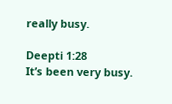really busy.

Deepti 1:28
It’s been very busy.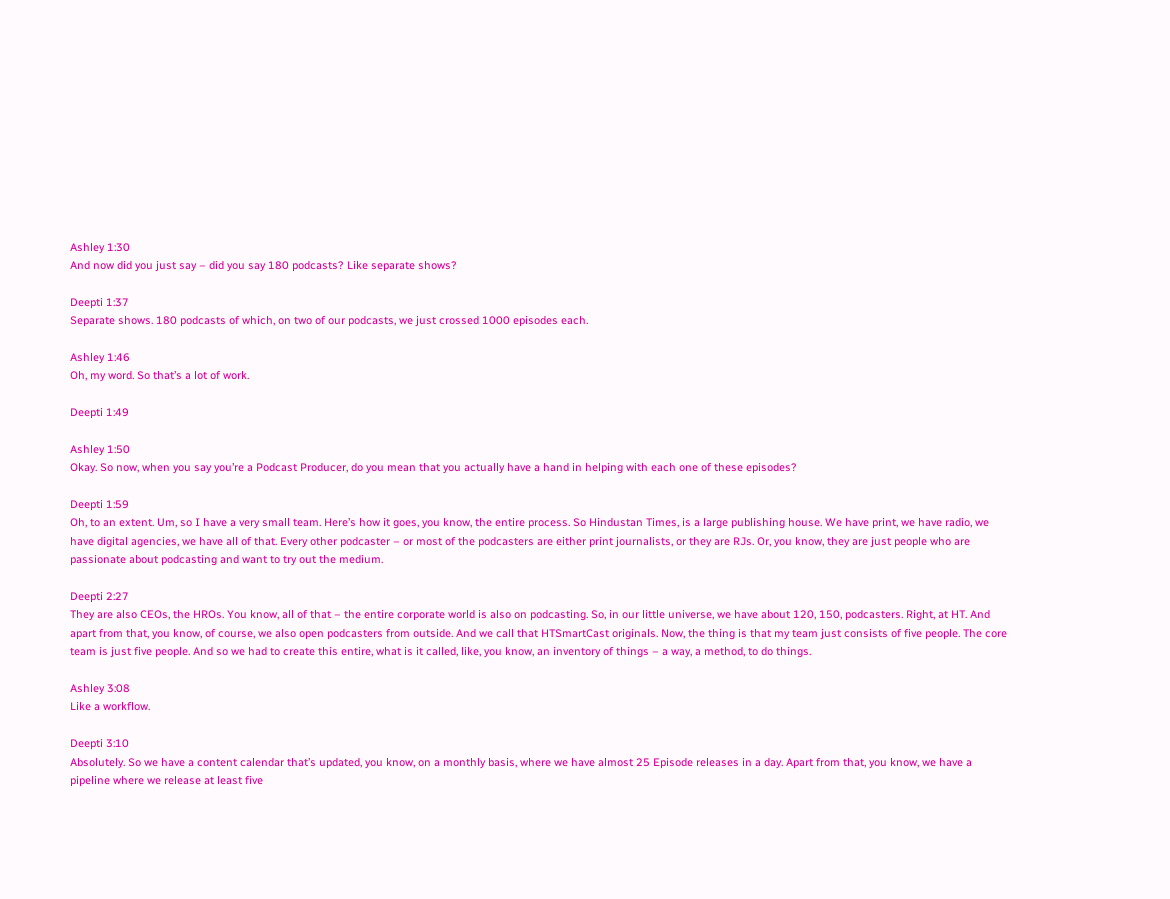Ashley 1:30
And now did you just say – did you say 180 podcasts? Like separate shows?

Deepti 1:37
Separate shows. 180 podcasts of which, on two of our podcasts, we just crossed 1000 episodes each.

Ashley 1:46
Oh, my word. So that’s a lot of work.

Deepti 1:49

Ashley 1:50
Okay. So now, when you say you’re a Podcast Producer, do you mean that you actually have a hand in helping with each one of these episodes?

Deepti 1:59
Oh, to an extent. Um, so I have a very small team. Here’s how it goes, you know, the entire process. So Hindustan Times, is a large publishing house. We have print, we have radio, we have digital agencies, we have all of that. Every other podcaster – or most of the podcasters are either print journalists, or they are RJs. Or, you know, they are just people who are passionate about podcasting and want to try out the medium.

Deepti 2:27
They are also CEOs, the HROs. You know, all of that – the entire corporate world is also on podcasting. So, in our little universe, we have about 120, 150, podcasters. Right, at HT. And apart from that, you know, of course, we also open podcasters from outside. And we call that HTSmartCast originals. Now, the thing is that my team just consists of five people. The core team is just five people. And so we had to create this entire, what is it called, like, you know, an inventory of things – a way, a method, to do things.

Ashley 3:08
Like a workflow.

Deepti 3:10
Absolutely. So we have a content calendar that’s updated, you know, on a monthly basis, where we have almost 25 Episode releases in a day. Apart from that, you know, we have a pipeline where we release at least five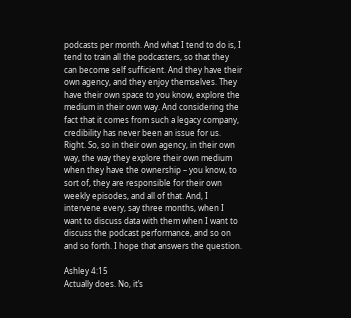podcasts per month. And what I tend to do is, I tend to train all the podcasters, so that they can become self sufficient. And they have their own agency, and they enjoy themselves. They have their own space to you know, explore the medium in their own way. And considering the fact that it comes from such a legacy company, credibility has never been an issue for us. Right. So, so in their own agency, in their own way, the way they explore their own medium when they have the ownership – you know, to sort of, they are responsible for their own weekly episodes, and all of that. And, I intervene every, say three months, when I want to discuss data with them when I want to discuss the podcast performance, and so on and so forth. I hope that answers the question.

Ashley 4:15
Actually does. No, it’s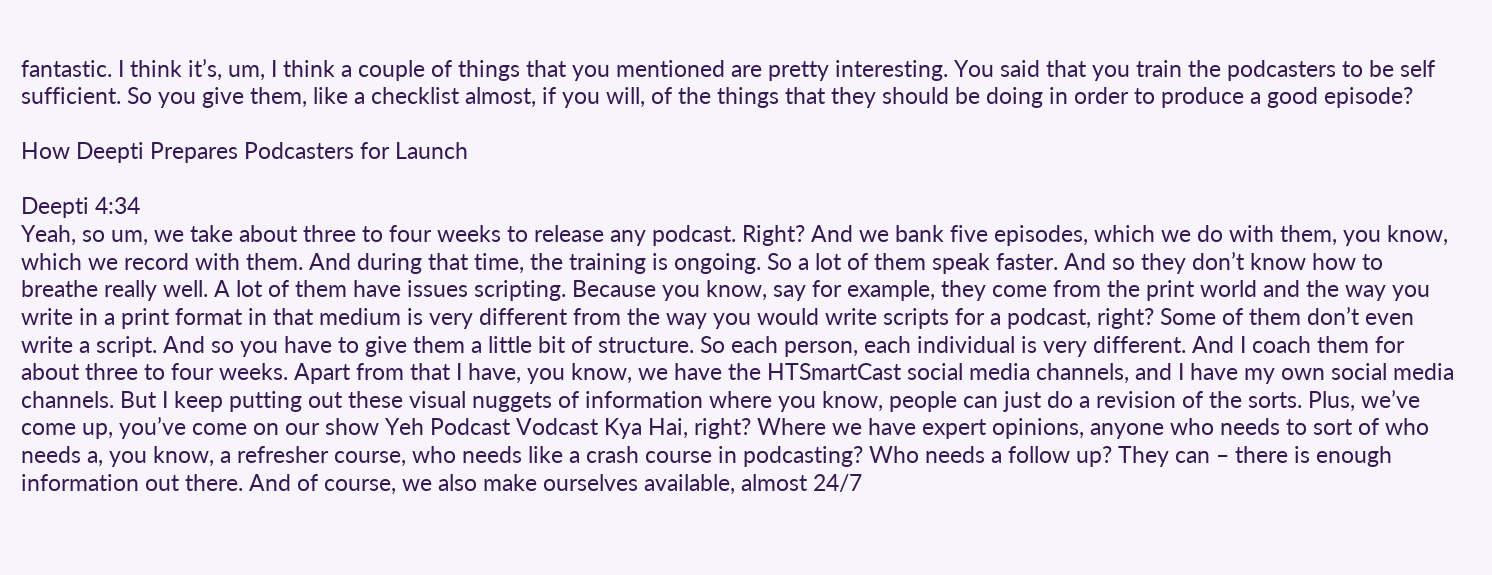fantastic. I think it’s, um, I think a couple of things that you mentioned are pretty interesting. You said that you train the podcasters to be self sufficient. So you give them, like a checklist almost, if you will, of the things that they should be doing in order to produce a good episode?

How Deepti Prepares Podcasters for Launch

Deepti 4:34
Yeah, so um, we take about three to four weeks to release any podcast. Right? And we bank five episodes, which we do with them, you know, which we record with them. And during that time, the training is ongoing. So a lot of them speak faster. And so they don’t know how to breathe really well. A lot of them have issues scripting. Because you know, say for example, they come from the print world and the way you write in a print format in that medium is very different from the way you would write scripts for a podcast, right? Some of them don’t even write a script. And so you have to give them a little bit of structure. So each person, each individual is very different. And I coach them for about three to four weeks. Apart from that I have, you know, we have the HTSmartCast social media channels, and I have my own social media channels. But I keep putting out these visual nuggets of information where you know, people can just do a revision of the sorts. Plus, we’ve come up, you’ve come on our show Yeh Podcast Vodcast Kya Hai, right? Where we have expert opinions, anyone who needs to sort of who needs a, you know, a refresher course, who needs like a crash course in podcasting? Who needs a follow up? They can – there is enough information out there. And of course, we also make ourselves available, almost 24/7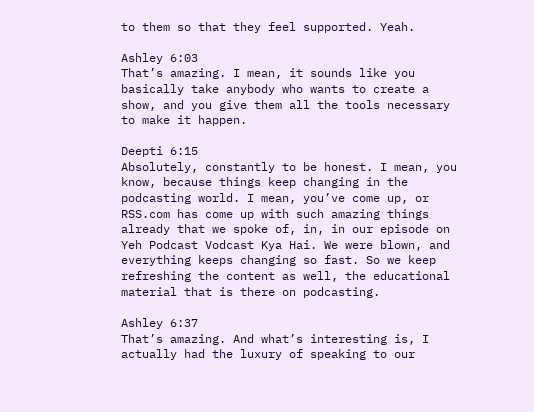to them so that they feel supported. Yeah.

Ashley 6:03
That’s amazing. I mean, it sounds like you basically take anybody who wants to create a show, and you give them all the tools necessary to make it happen.

Deepti 6:15
Absolutely, constantly to be honest. I mean, you know, because things keep changing in the podcasting world. I mean, you’ve come up, or RSS.com has come up with such amazing things already that we spoke of, in, in our episode on Yeh Podcast Vodcast Kya Hai. We were blown, and everything keeps changing so fast. So we keep refreshing the content as well, the educational material that is there on podcasting.

Ashley 6:37
That’s amazing. And what’s interesting is, I actually had the luxury of speaking to our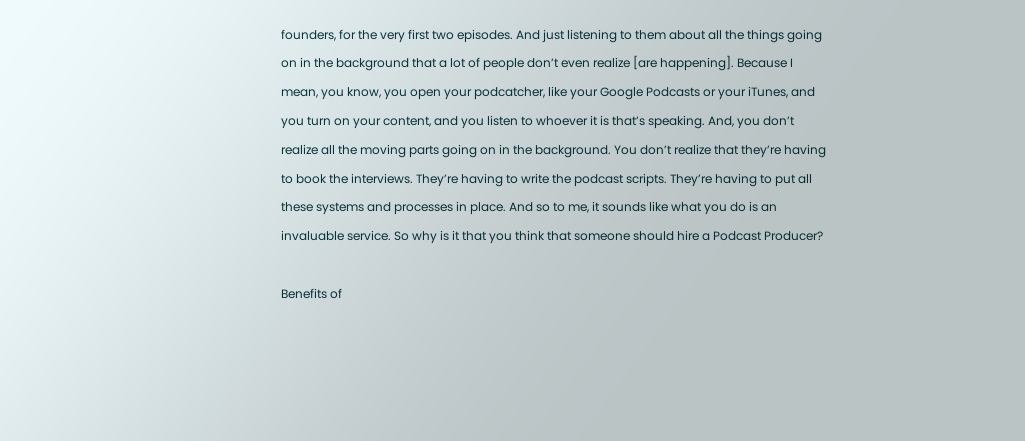founders, for the very first two episodes. And just listening to them about all the things going on in the background that a lot of people don’t even realize [are happening]. Because I mean, you know, you open your podcatcher, like your Google Podcasts or your iTunes, and you turn on your content, and you listen to whoever it is that’s speaking. And, you don’t realize all the moving parts going on in the background. You don’t realize that they’re having to book the interviews. They’re having to write the podcast scripts. They’re having to put all these systems and processes in place. And so to me, it sounds like what you do is an invaluable service. So why is it that you think that someone should hire a Podcast Producer?

Benefits of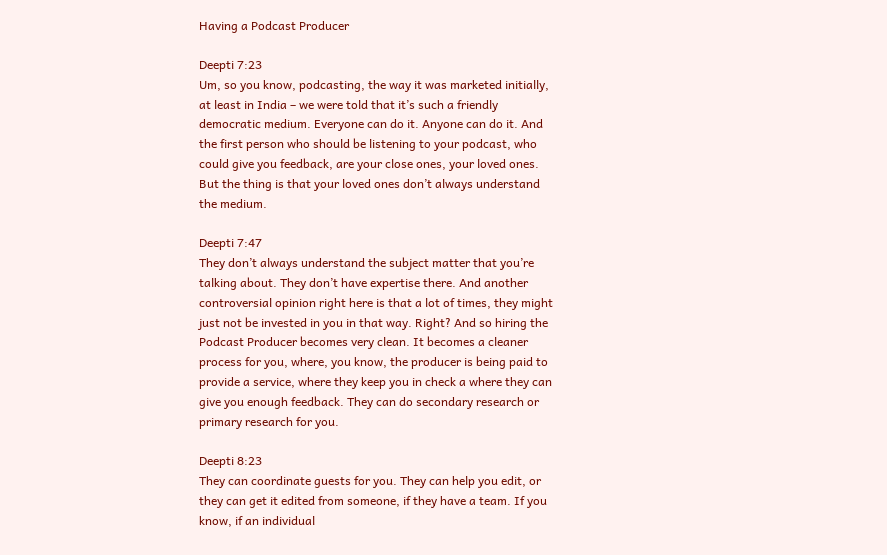Having a Podcast Producer

Deepti 7:23
Um, so you know, podcasting, the way it was marketed initially, at least in India – we were told that it’s such a friendly democratic medium. Everyone can do it. Anyone can do it. And the first person who should be listening to your podcast, who could give you feedback, are your close ones, your loved ones. But the thing is that your loved ones don’t always understand the medium.

Deepti 7:47
They don’t always understand the subject matter that you’re talking about. They don’t have expertise there. And another controversial opinion right here is that a lot of times, they might just not be invested in you in that way. Right? And so hiring the Podcast Producer becomes very clean. It becomes a cleaner process for you, where, you know, the producer is being paid to provide a service, where they keep you in check a where they can give you enough feedback. They can do secondary research or primary research for you.

Deepti 8:23
They can coordinate guests for you. They can help you edit, or they can get it edited from someone, if they have a team. If you know, if an individual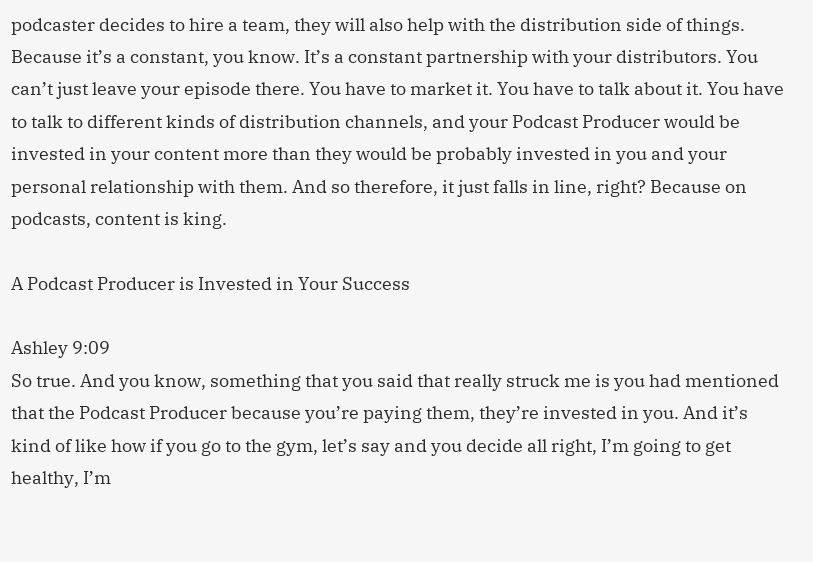podcaster decides to hire a team, they will also help with the distribution side of things. Because it’s a constant, you know. It’s a constant partnership with your distributors. You can’t just leave your episode there. You have to market it. You have to talk about it. You have to talk to different kinds of distribution channels, and your Podcast Producer would be invested in your content more than they would be probably invested in you and your personal relationship with them. And so therefore, it just falls in line, right? Because on podcasts, content is king.

A Podcast Producer is Invested in Your Success

Ashley 9:09
So true. And you know, something that you said that really struck me is you had mentioned that the Podcast Producer because you’re paying them, they’re invested in you. And it’s kind of like how if you go to the gym, let’s say and you decide all right, I’m going to get healthy, I’m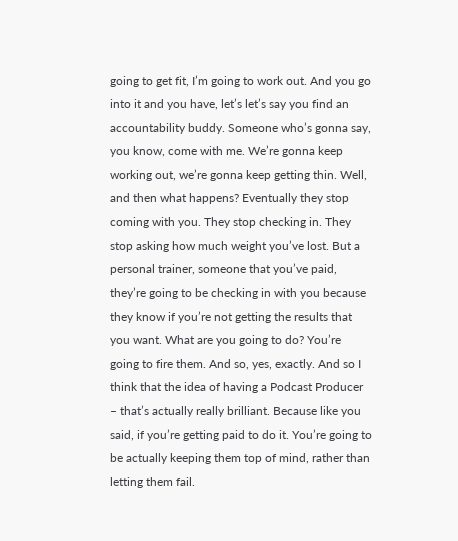going to get fit, I’m going to work out. And you go into it and you have, let’s let’s say you find an accountability buddy. Someone who’s gonna say, you know, come with me. We’re gonna keep working out, we’re gonna keep getting thin. Well, and then what happens? Eventually they stop coming with you. They stop checking in. They stop asking how much weight you’ve lost. But a personal trainer, someone that you’ve paid, they’re going to be checking in with you because they know if you’re not getting the results that you want. What are you going to do? You’re going to fire them. And so, yes, exactly. And so I think that the idea of having a Podcast Producer – that’s actually really brilliant. Because like you said, if you’re getting paid to do it. You’re going to be actually keeping them top of mind, rather than letting them fail.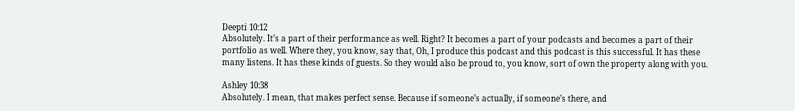Deepti 10:12
Absolutely. It’s a part of their performance as well. Right? It becomes a part of your podcasts and becomes a part of their portfolio as well. Where they, you know, say that, Oh, I produce this podcast and this podcast is this successful. It has these many listens. It has these kinds of guests. So they would also be proud to, you know, sort of own the property along with you.

Ashley 10:38
Absolutely. I mean, that makes perfect sense. Because if someone’s actually, if someone’s there, and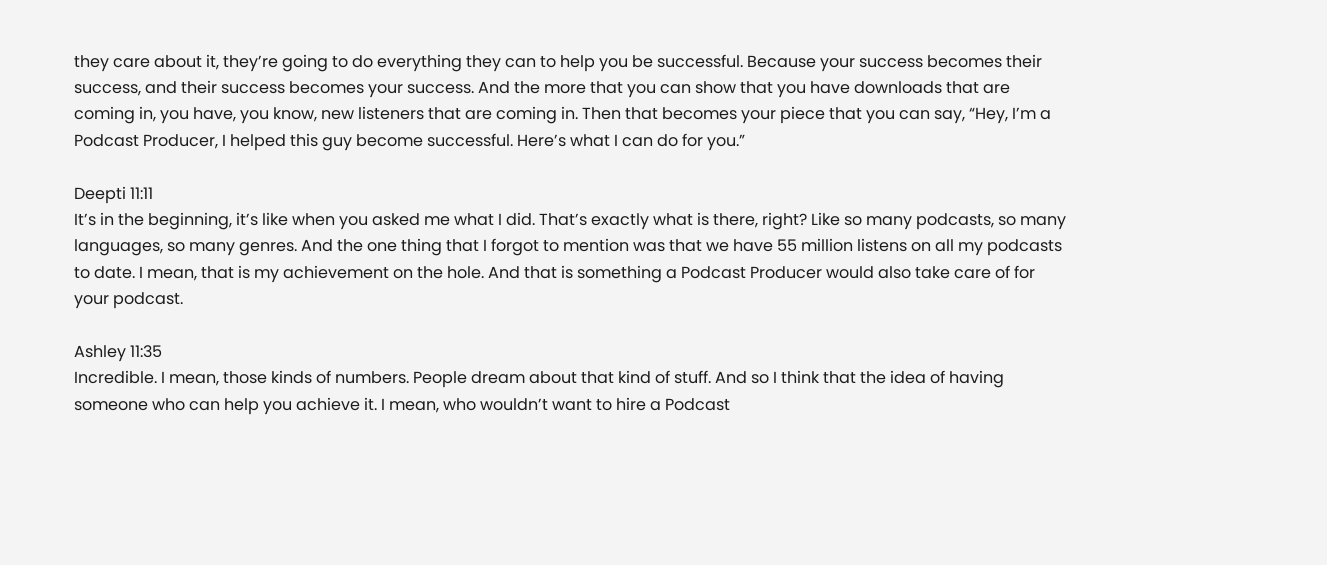they care about it, they’re going to do everything they can to help you be successful. Because your success becomes their success, and their success becomes your success. And the more that you can show that you have downloads that are coming in, you have, you know, new listeners that are coming in. Then that becomes your piece that you can say, “Hey, I’m a Podcast Producer, I helped this guy become successful. Here’s what I can do for you.”

Deepti 11:11
It’s in the beginning, it’s like when you asked me what I did. That’s exactly what is there, right? Like so many podcasts, so many languages, so many genres. And the one thing that I forgot to mention was that we have 55 million listens on all my podcasts to date. I mean, that is my achievement on the hole. And that is something a Podcast Producer would also take care of for your podcast.

Ashley 11:35
Incredible. I mean, those kinds of numbers. People dream about that kind of stuff. And so I think that the idea of having someone who can help you achieve it. I mean, who wouldn’t want to hire a Podcast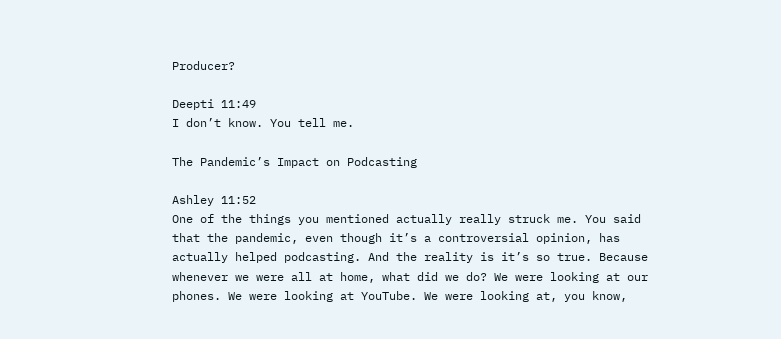Producer?

Deepti 11:49
I don’t know. You tell me.

The Pandemic’s Impact on Podcasting

Ashley 11:52
One of the things you mentioned actually really struck me. You said that the pandemic, even though it’s a controversial opinion, has actually helped podcasting. And the reality is it’s so true. Because whenever we were all at home, what did we do? We were looking at our phones. We were looking at YouTube. We were looking at, you know,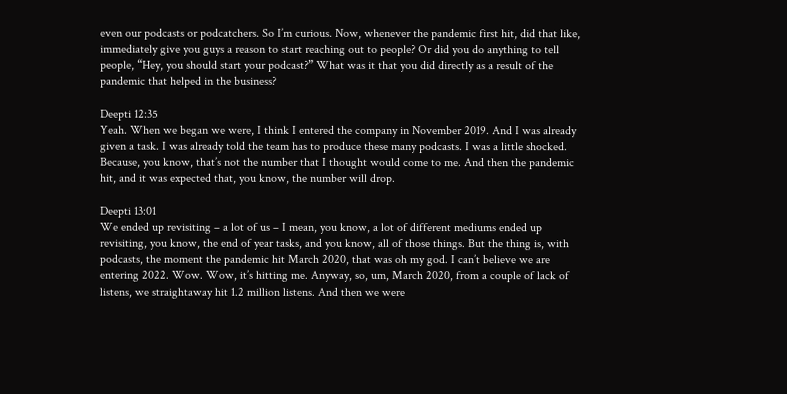even our podcasts or podcatchers. So I’m curious. Now, whenever the pandemic first hit, did that like, immediately give you guys a reason to start reaching out to people? Or did you do anything to tell people, “Hey, you should start your podcast?” What was it that you did directly as a result of the pandemic that helped in the business?

Deepti 12:35
Yeah. When we began we were, I think I entered the company in November 2019. And I was already given a task. I was already told the team has to produce these many podcasts. I was a little shocked. Because, you know, that’s not the number that I thought would come to me. And then the pandemic hit, and it was expected that, you know, the number will drop.

Deepti 13:01
We ended up revisiting – a lot of us – I mean, you know, a lot of different mediums ended up revisiting, you know, the end of year tasks, and you know, all of those things. But the thing is, with podcasts, the moment the pandemic hit March 2020, that was oh my god. I can’t believe we are entering 2022. Wow. Wow, it’s hitting me. Anyway, so, um, March 2020, from a couple of lack of listens, we straightaway hit 1.2 million listens. And then we were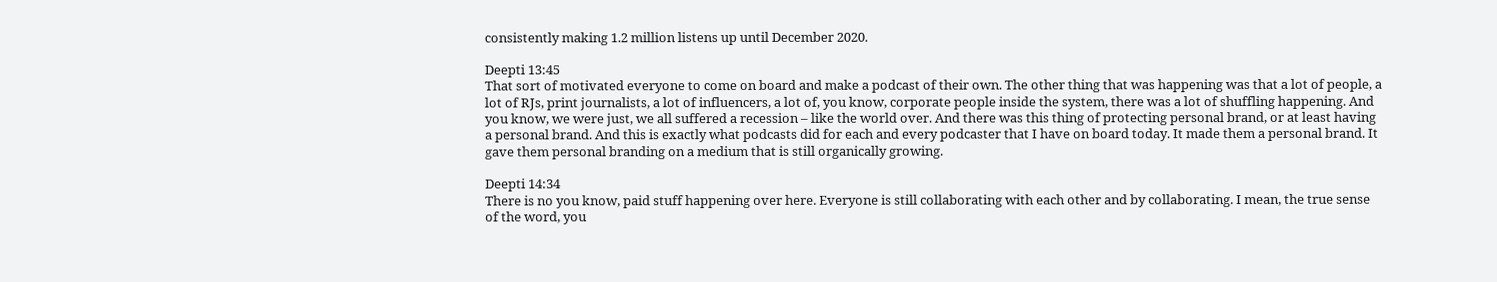consistently making 1.2 million listens up until December 2020.

Deepti 13:45
That sort of motivated everyone to come on board and make a podcast of their own. The other thing that was happening was that a lot of people, a lot of RJs, print journalists, a lot of influencers, a lot of, you know, corporate people inside the system, there was a lot of shuffling happening. And you know, we were just, we all suffered a recession – like the world over. And there was this thing of protecting personal brand, or at least having a personal brand. And this is exactly what podcasts did for each and every podcaster that I have on board today. It made them a personal brand. It gave them personal branding on a medium that is still organically growing.

Deepti 14:34
There is no you know, paid stuff happening over here. Everyone is still collaborating with each other and by collaborating. I mean, the true sense of the word, you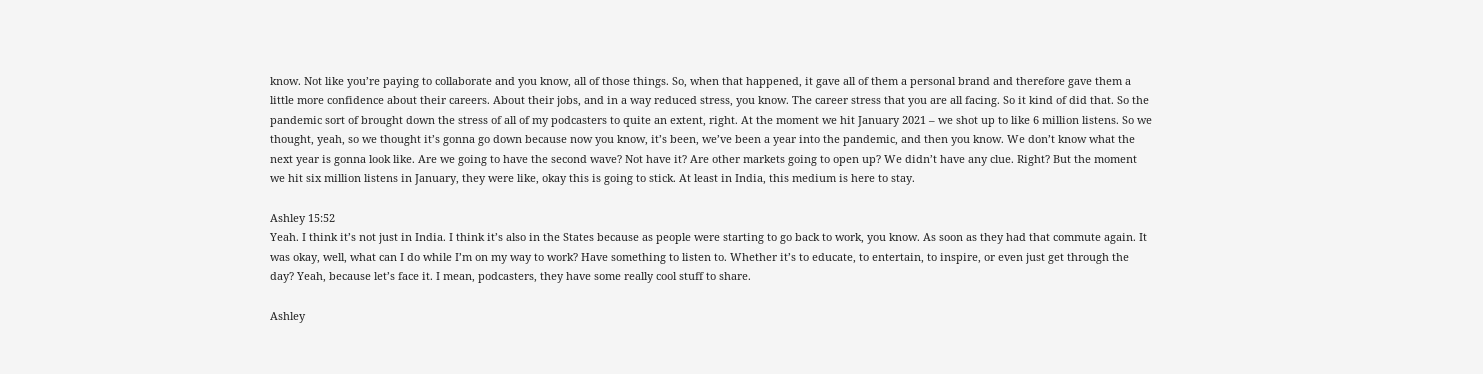know. Not like you’re paying to collaborate and you know, all of those things. So, when that happened, it gave all of them a personal brand and therefore gave them a little more confidence about their careers. About their jobs, and in a way reduced stress, you know. The career stress that you are all facing. So it kind of did that. So the pandemic sort of brought down the stress of all of my podcasters to quite an extent, right. At the moment we hit January 2021 – we shot up to like 6 million listens. So we thought, yeah, so we thought it’s gonna go down because now you know, it’s been, we’ve been a year into the pandemic, and then you know. We don’t know what the next year is gonna look like. Are we going to have the second wave? Not have it? Are other markets going to open up? We didn’t have any clue. Right? But the moment we hit six million listens in January, they were like, okay this is going to stick. At least in India, this medium is here to stay.

Ashley 15:52
Yeah. I think it’s not just in India. I think it’s also in the States because as people were starting to go back to work, you know. As soon as they had that commute again. It was okay, well, what can I do while I’m on my way to work? Have something to listen to. Whether it’s to educate, to entertain, to inspire, or even just get through the day? Yeah, because let’s face it. I mean, podcasters, they have some really cool stuff to share.

Ashley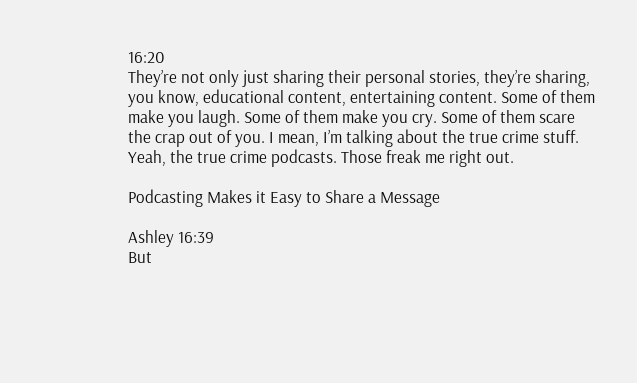16:20
They’re not only just sharing their personal stories, they’re sharing, you know, educational content, entertaining content. Some of them make you laugh. Some of them make you cry. Some of them scare the crap out of you. I mean, I’m talking about the true crime stuff. Yeah, the true crime podcasts. Those freak me right out.

Podcasting Makes it Easy to Share a Message

Ashley 16:39
But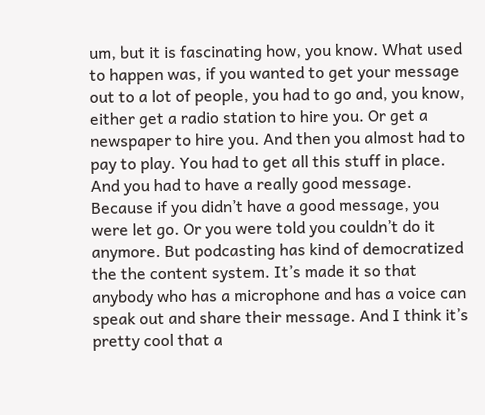um, but it is fascinating how, you know. What used to happen was, if you wanted to get your message out to a lot of people, you had to go and, you know, either get a radio station to hire you. Or get a newspaper to hire you. And then you almost had to pay to play. You had to get all this stuff in place. And you had to have a really good message. Because if you didn’t have a good message, you were let go. Or you were told you couldn’t do it anymore. But podcasting has kind of democratized the the content system. It’s made it so that anybody who has a microphone and has a voice can speak out and share their message. And I think it’s pretty cool that a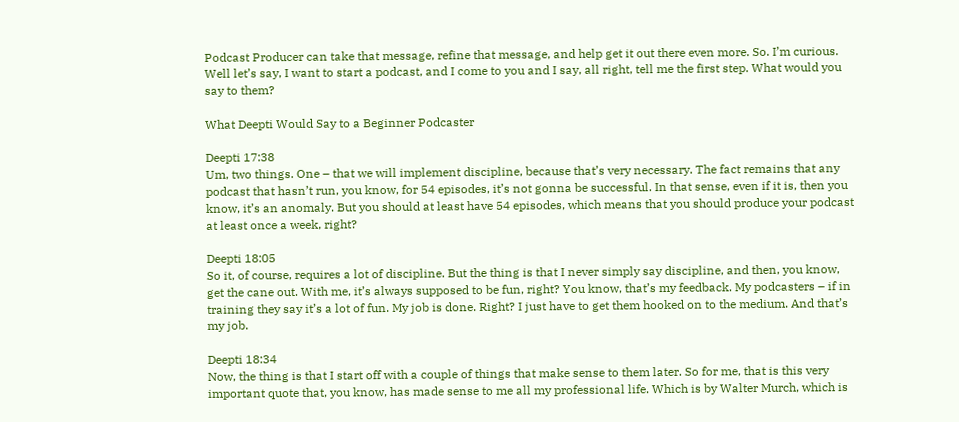Podcast Producer can take that message, refine that message, and help get it out there even more. So. I’m curious. Well let’s say, I want to start a podcast, and I come to you and I say, all right, tell me the first step. What would you say to them?

What Deepti Would Say to a Beginner Podcaster

Deepti 17:38
Um, two things. One – that we will implement discipline, because that’s very necessary. The fact remains that any podcast that hasn’t run, you know, for 54 episodes, it’s not gonna be successful. In that sense, even if it is, then you know, it’s an anomaly. But you should at least have 54 episodes, which means that you should produce your podcast at least once a week, right?

Deepti 18:05
So it, of course, requires a lot of discipline. But the thing is that I never simply say discipline, and then, you know, get the cane out. With me, it’s always supposed to be fun, right? You know, that’s my feedback. My podcasters – if in training they say it’s a lot of fun. My job is done. Right? I just have to get them hooked on to the medium. And that’s my job.

Deepti 18:34
Now, the thing is that I start off with a couple of things that make sense to them later. So for me, that is this very important quote that, you know, has made sense to me all my professional life. Which is by Walter Murch, which is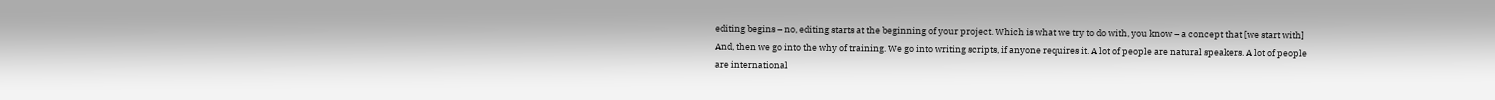editing begins – no, editing starts at the beginning of your project. Which is what we try to do with, you know – a concept that [we start with] And, then we go into the why of training. We go into writing scripts, if anyone requires it. A lot of people are natural speakers. A lot of people are international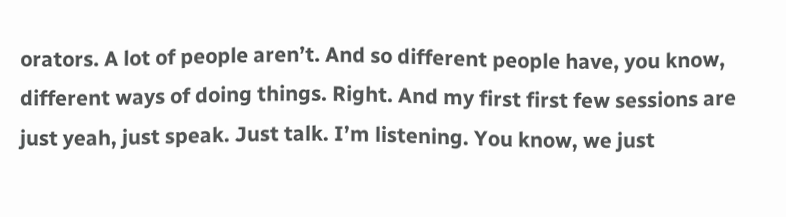orators. A lot of people aren’t. And so different people have, you know, different ways of doing things. Right. And my first first few sessions are just yeah, just speak. Just talk. I’m listening. You know, we just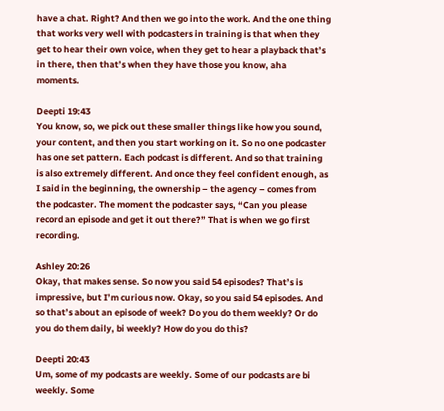have a chat. Right? And then we go into the work. And the one thing that works very well with podcasters in training is that when they get to hear their own voice, when they get to hear a playback that’s in there, then that’s when they have those you know, aha moments.

Deepti 19:43
You know, so, we pick out these smaller things like how you sound, your content, and then you start working on it. So no one podcaster has one set pattern. Each podcast is different. And so that training is also extremely different. And once they feel confident enough, as I said in the beginning, the ownership – the agency – comes from the podcaster. The moment the podcaster says, “Can you please record an episode and get it out there?” That is when we go first recording.

Ashley 20:26
Okay, that makes sense. So now you said 54 episodes? That’s is impressive, but I’m curious now. Okay, so you said 54 episodes. And so that’s about an episode of week? Do you do them weekly? Or do you do them daily, bi weekly? How do you do this?

Deepti 20:43
Um, some of my podcasts are weekly. Some of our podcasts are bi weekly. Some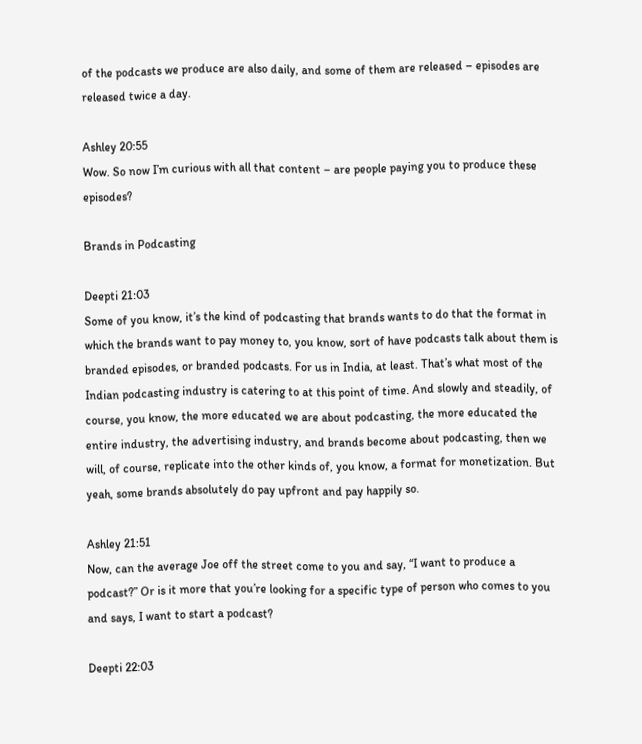of the podcasts we produce are also daily, and some of them are released – episodes are released twice a day.

Ashley 20:55
Wow. So now I’m curious with all that content – are people paying you to produce these episodes?

Brands in Podcasting

Deepti 21:03
Some of you know, it’s the kind of podcasting that brands wants to do that the format in which the brands want to pay money to, you know, sort of have podcasts talk about them is branded episodes, or branded podcasts. For us in India, at least. That’s what most of the Indian podcasting industry is catering to at this point of time. And slowly and steadily, of course, you know, the more educated we are about podcasting, the more educated the entire industry, the advertising industry, and brands become about podcasting, then we will, of course, replicate into the other kinds of, you know, a format for monetization. But yeah, some brands absolutely do pay upfront and pay happily so.

Ashley 21:51
Now, can the average Joe off the street come to you and say, “I want to produce a podcast?” Or is it more that you’re looking for a specific type of person who comes to you and says, I want to start a podcast?

Deepti 22:03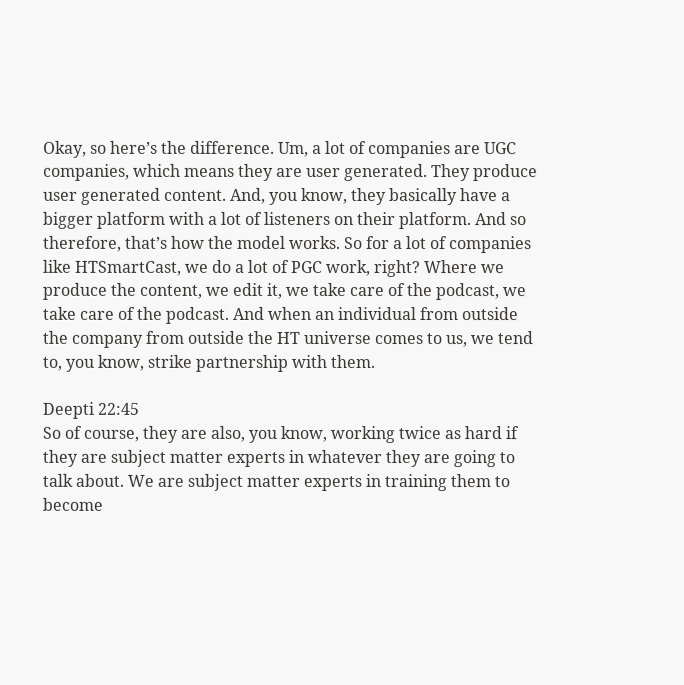Okay, so here’s the difference. Um, a lot of companies are UGC companies, which means they are user generated. They produce user generated content. And, you know, they basically have a bigger platform with a lot of listeners on their platform. And so therefore, that’s how the model works. So for a lot of companies like HTSmartCast, we do a lot of PGC work, right? Where we produce the content, we edit it, we take care of the podcast, we take care of the podcast. And when an individual from outside the company from outside the HT universe comes to us, we tend to, you know, strike partnership with them.

Deepti 22:45
So of course, they are also, you know, working twice as hard if they are subject matter experts in whatever they are going to talk about. We are subject matter experts in training them to become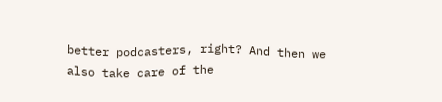better podcasters, right? And then we also take care of the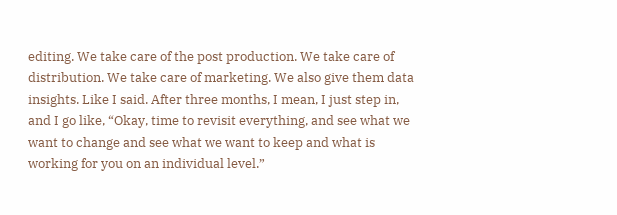editing. We take care of the post production. We take care of distribution. We take care of marketing. We also give them data insights. Like I said. After three months, I mean, I just step in, and I go like, “Okay, time to revisit everything, and see what we want to change and see what we want to keep and what is working for you on an individual level.”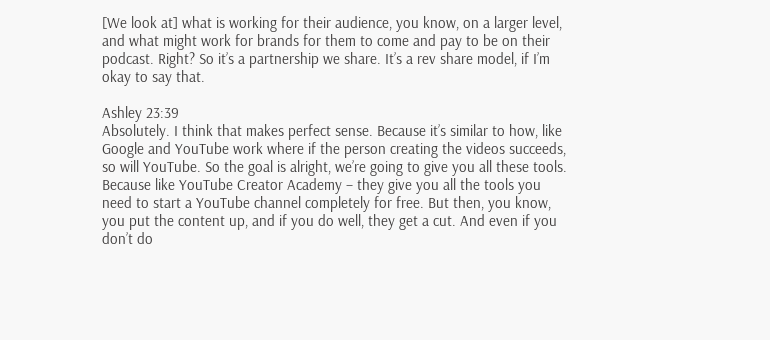[We look at] what is working for their audience, you know, on a larger level, and what might work for brands for them to come and pay to be on their podcast. Right? So it’s a partnership we share. It’s a rev share model, if I’m okay to say that.

Ashley 23:39
Absolutely. I think that makes perfect sense. Because it’s similar to how, like Google and YouTube work where if the person creating the videos succeeds, so will YouTube. So the goal is alright, we’re going to give you all these tools. Because like YouTube Creator Academy – they give you all the tools you need to start a YouTube channel completely for free. But then, you know, you put the content up, and if you do well, they get a cut. And even if you don’t do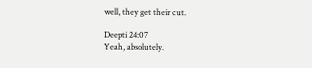well, they get their cut.

Deepti 24:07
Yeah, absolutely.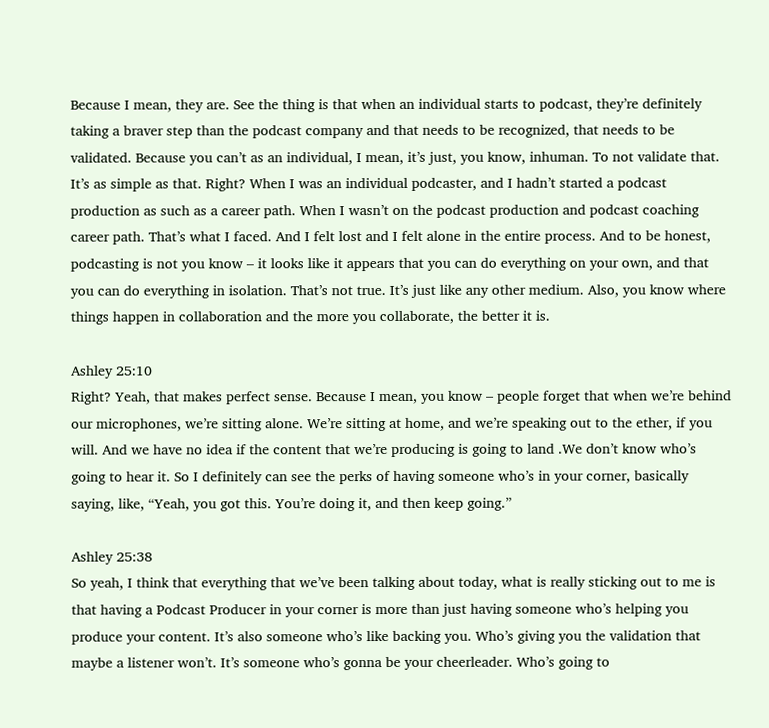Because I mean, they are. See the thing is that when an individual starts to podcast, they’re definitely taking a braver step than the podcast company and that needs to be recognized, that needs to be validated. Because you can’t as an individual, I mean, it’s just, you know, inhuman. To not validate that. It’s as simple as that. Right? When I was an individual podcaster, and I hadn’t started a podcast production as such as a career path. When I wasn’t on the podcast production and podcast coaching career path. That’s what I faced. And I felt lost and I felt alone in the entire process. And to be honest, podcasting is not you know – it looks like it appears that you can do everything on your own, and that you can do everything in isolation. That’s not true. It’s just like any other medium. Also, you know where things happen in collaboration and the more you collaborate, the better it is.

Ashley 25:10
Right? Yeah, that makes perfect sense. Because I mean, you know – people forget that when we’re behind our microphones, we’re sitting alone. We’re sitting at home, and we’re speaking out to the ether, if you will. And we have no idea if the content that we’re producing is going to land .We don’t know who’s going to hear it. So I definitely can see the perks of having someone who’s in your corner, basically saying, like, “Yeah, you got this. You’re doing it, and then keep going.”

Ashley 25:38
So yeah, I think that everything that we’ve been talking about today, what is really sticking out to me is that having a Podcast Producer in your corner is more than just having someone who’s helping you produce your content. It’s also someone who’s like backing you. Who’s giving you the validation that maybe a listener won’t. It’s someone who’s gonna be your cheerleader. Who’s going to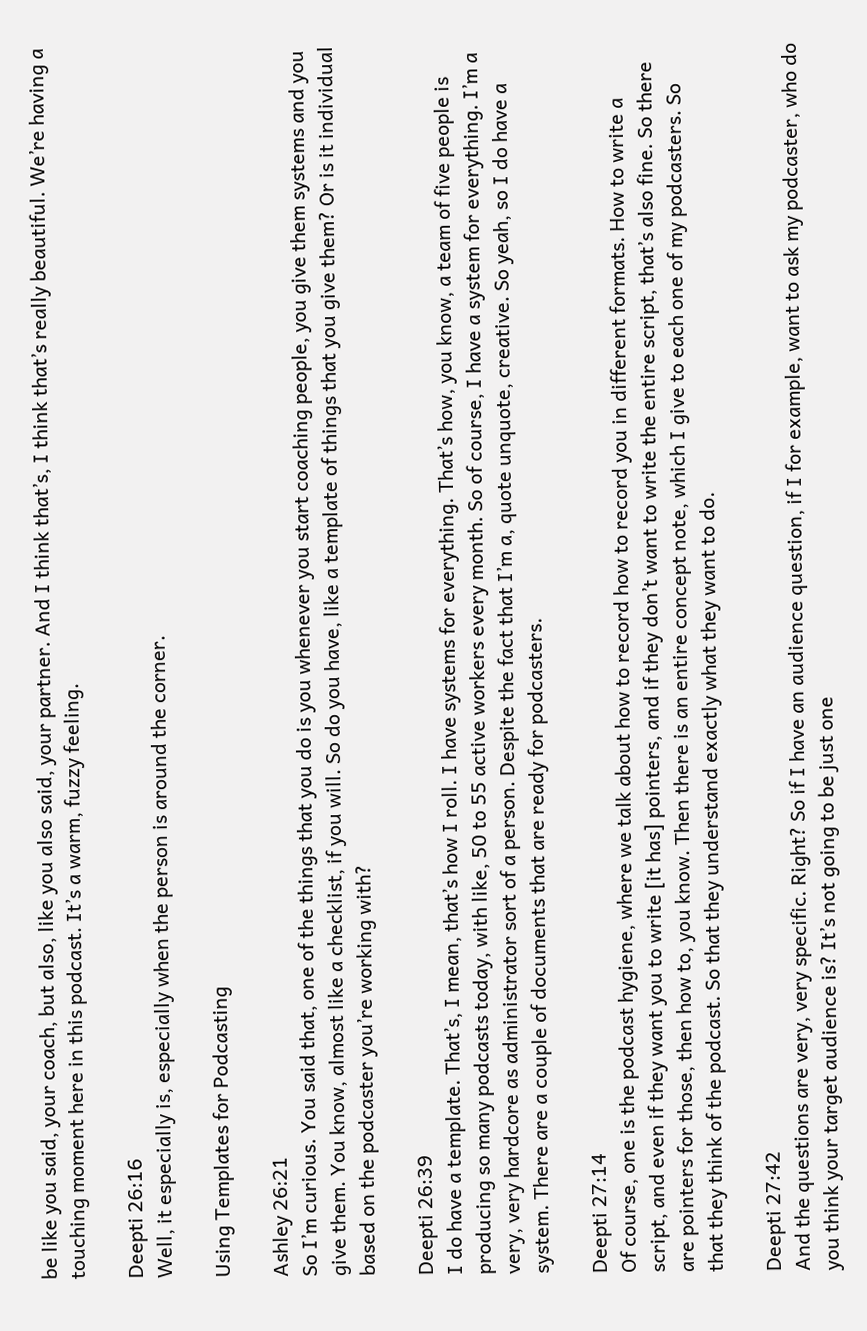be like you said, your coach, but also, like you also said, your partner. And I think that’s, I think that’s really beautiful. We’re having a touching moment here in this podcast. It’s a warm, fuzzy feeling.

Deepti 26:16
Well, it especially is, especially when the person is around the corner.

Using Templates for Podcasting

Ashley 26:21
So I’m curious. You said that, one of the things that you do is you whenever you start coaching people, you give them systems and you give them. You know, almost like a checklist, if you will. So do you have, like a template of things that you give them? Or is it individual based on the podcaster you’re working with?

Deepti 26:39
I do have a template. That’s, I mean, that’s how I roll. I have systems for everything. That’s how, you know, a team of five people is producing so many podcasts today, with like, 50 to 55 active workers every month. So of course, I have a system for everything. I’m a very, very hardcore as administrator sort of a person. Despite the fact that I’m a, quote unquote, creative. So yeah, so I do have a system. There are a couple of documents that are ready for podcasters.

Deepti 27:14
Of course, one is the podcast hygiene, where we talk about how to record how to record you in different formats. How to write a script, and even if they want you to write [it has] pointers, and if they don’t want to write the entire script, that’s also fine. So there are pointers for those, then how to, you know. Then there is an entire concept note, which I give to each one of my podcasters. So that they think of the podcast. So that they understand exactly what they want to do.

Deepti 27:42
And the questions are very, very specific. Right? So if I have an audience question, if I for example, want to ask my podcaster, who do you think your target audience is? It’s not going to be just one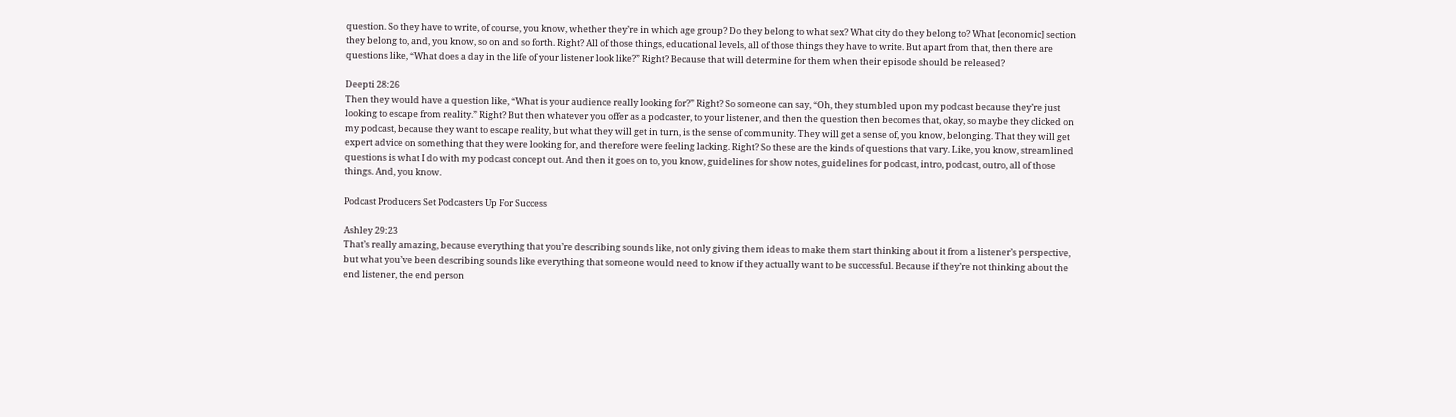question. So they have to write, of course, you know, whether they’re in which age group? Do they belong to what sex? What city do they belong to? What [economic] section they belong to, and, you know, so on and so forth. Right? All of those things, educational levels, all of those things they have to write. But apart from that, then there are questions like, “What does a day in the life of your listener look like?” Right? Because that will determine for them when their episode should be released?

Deepti 28:26
Then they would have a question like, “What is your audience really looking for?” Right? So someone can say, “Oh, they stumbled upon my podcast because they’re just looking to escape from reality.” Right? But then whatever you offer as a podcaster, to your listener, and then the question then becomes that, okay, so maybe they clicked on my podcast, because they want to escape reality, but what they will get in turn, is the sense of community. They will get a sense of, you know, belonging. That they will get expert advice on something that they were looking for, and therefore were feeling lacking. Right? So these are the kinds of questions that vary. Like, you know, streamlined questions is what I do with my podcast concept out. And then it goes on to, you know, guidelines for show notes, guidelines for podcast, intro, podcast, outro, all of those things. And, you know.

Podcast Producers Set Podcasters Up For Success

Ashley 29:23
That’s really amazing, because everything that you’re describing sounds like, not only giving them ideas to make them start thinking about it from a listener’s perspective, but what you’ve been describing sounds like everything that someone would need to know if they actually want to be successful. Because if they’re not thinking about the end listener, the end person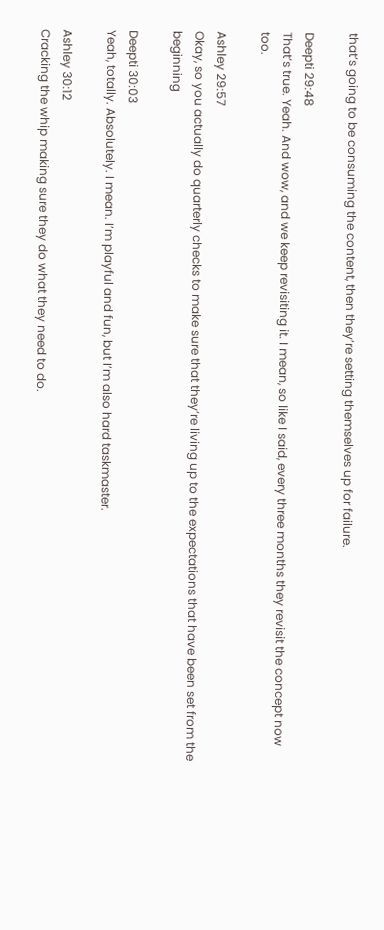that’s going to be consuming the content, then they’re setting themselves up for failure.

Deepti 29:48
That’s true. Yeah. And wow, and we keep revisiting it. I mean, so like I said, every three months they revisit the concept now too.

Ashley 29:57
Okay, so you actually do quarterly checks to make sure that they’re living up to the expectations that have been set from the beginning

Deepti 30:03
Yeah, totally. Absolutely. I mean. I’m playful and fun, but I’m also hard taskmaster.

Ashley 30:12
Cracking the whip making sure they do what they need to do.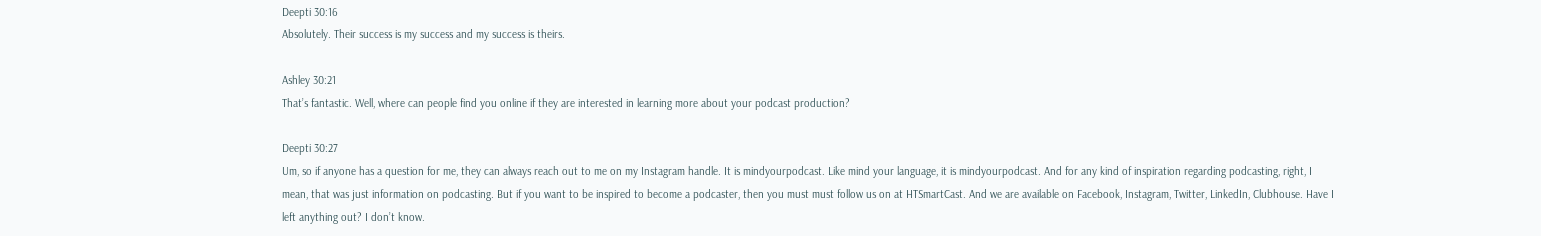Deepti 30:16
Absolutely. Their success is my success and my success is theirs.

Ashley 30:21
That’s fantastic. Well, where can people find you online if they are interested in learning more about your podcast production?

Deepti 30:27
Um, so if anyone has a question for me, they can always reach out to me on my Instagram handle. It is mindyourpodcast. Like mind your language, it is mindyourpodcast. And for any kind of inspiration regarding podcasting, right, I mean, that was just information on podcasting. But if you want to be inspired to become a podcaster, then you must must follow us on at HTSmartCast. And we are available on Facebook, Instagram, Twitter, LinkedIn, Clubhouse. Have I left anything out? I don’t know.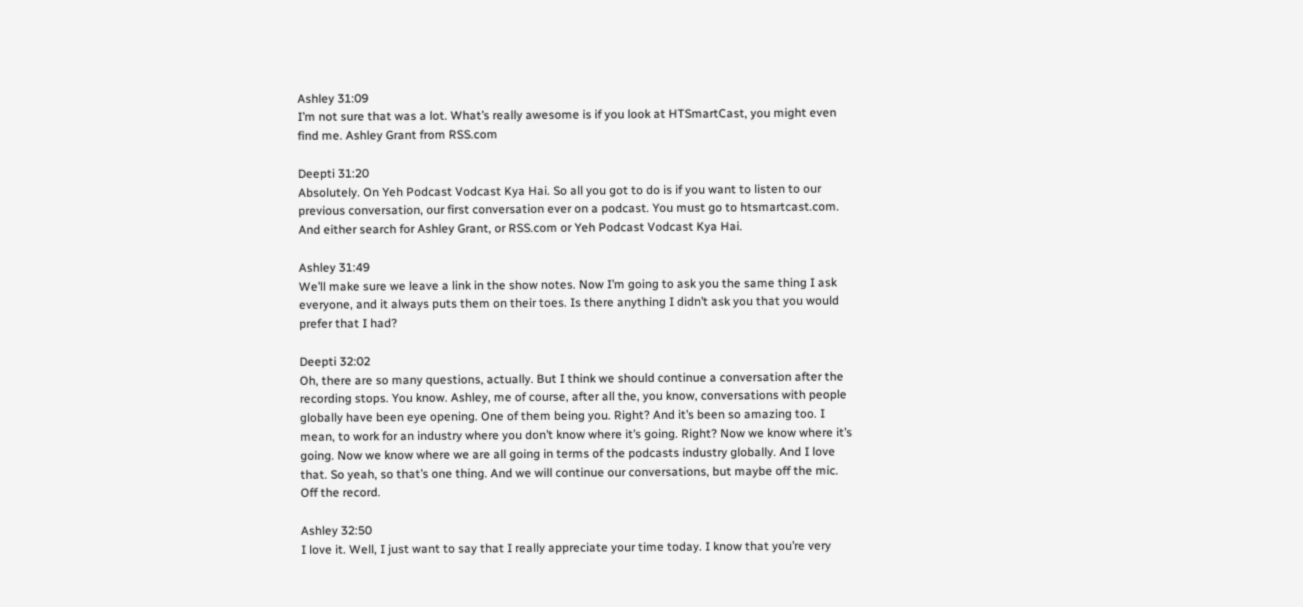Ashley 31:09
I’m not sure that was a lot. What’s really awesome is if you look at HTSmartCast, you might even find me. Ashley Grant from RSS.com

Deepti 31:20
Absolutely. On Yeh Podcast Vodcast Kya Hai. So all you got to do is if you want to listen to our previous conversation, our first conversation ever on a podcast. You must go to htsmartcast.com. And either search for Ashley Grant, or RSS.com or Yeh Podcast Vodcast Kya Hai.

Ashley 31:49
We’ll make sure we leave a link in the show notes. Now I’m going to ask you the same thing I ask everyone, and it always puts them on their toes. Is there anything I didn’t ask you that you would prefer that I had?

Deepti 32:02
Oh, there are so many questions, actually. But I think we should continue a conversation after the recording stops. You know. Ashley, me of course, after all the, you know, conversations with people globally have been eye opening. One of them being you. Right? And it’s been so amazing too. I mean, to work for an industry where you don’t know where it’s going. Right? Now we know where it’s going. Now we know where we are all going in terms of the podcasts industry globally. And I love that. So yeah, so that’s one thing. And we will continue our conversations, but maybe off the mic. Off the record.

Ashley 32:50
I love it. Well, I just want to say that I really appreciate your time today. I know that you’re very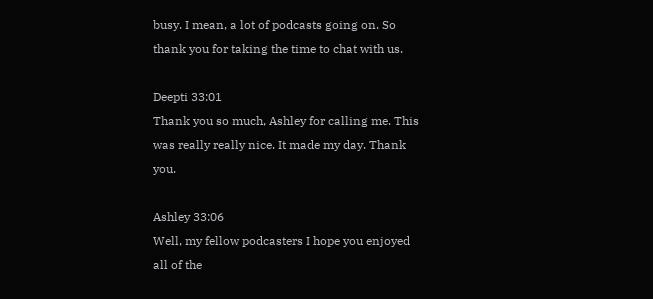busy. I mean, a lot of podcasts going on. So thank you for taking the time to chat with us.

Deepti 33:01
Thank you so much, Ashley for calling me. This was really really nice. It made my day. Thank you.

Ashley 33:06
Well, my fellow podcasters I hope you enjoyed all of the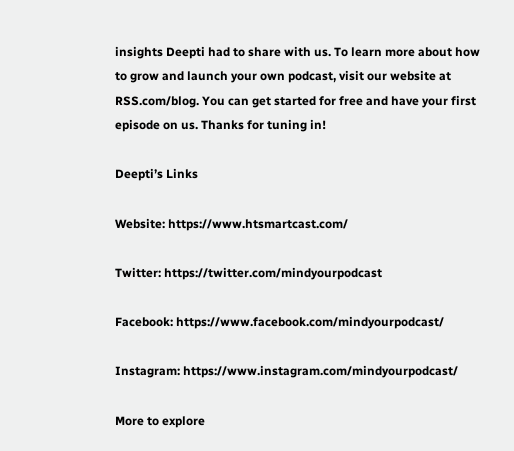insights Deepti had to share with us. To learn more about how to grow and launch your own podcast, visit our website at RSS.com/blog. You can get started for free and have your first episode on us. Thanks for tuning in!

Deepti’s Links

Website: https://www.htsmartcast.com/

Twitter: https://twitter.com/mindyourpodcast

Facebook: https://www.facebook.com/mindyourpodcast/

Instagram: https://www.instagram.com/mindyourpodcast/

More to explore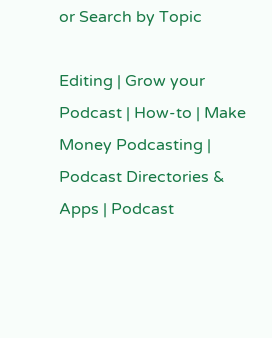or Search by Topic

Editing | Grow your Podcast | How-to | Make Money Podcasting | Podcast Directories & Apps | Podcast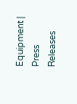Equipment | Press Releases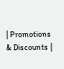| Promotions & Discounts |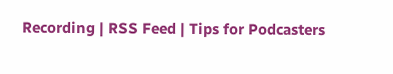Recording | RSS Feed | Tips for Podcasters